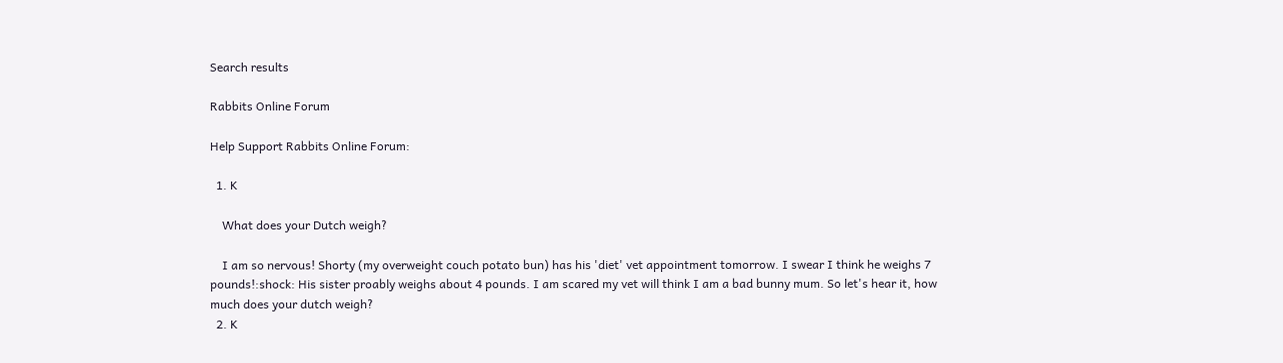Search results

Rabbits Online Forum

Help Support Rabbits Online Forum:

  1. K

    What does your Dutch weigh?

    I am so nervous! Shorty (my overweight couch potato bun) has his 'diet' vet appointment tomorrow. I swear I think he weighs 7 pounds!:shock: His sister proably weighs about 4 pounds. I am scared my vet will think I am a bad bunny mum. So let's hear it, how much does your dutch weigh?
  2. K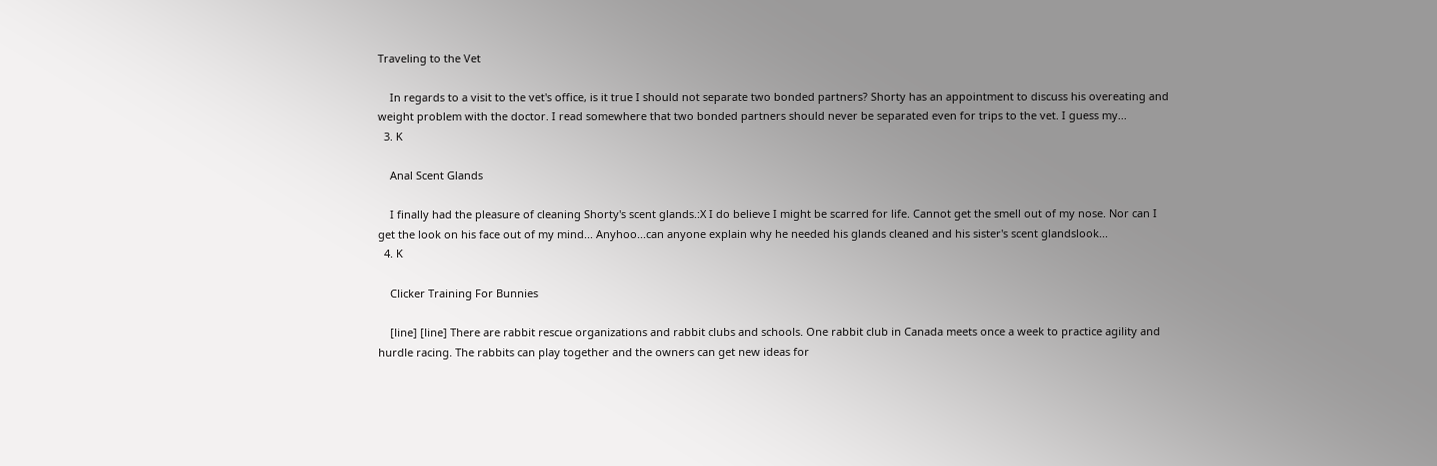Traveling to the Vet

    In regards to a visit to the vet's office, is it true I should not separate two bonded partners? Shorty has an appointment to discuss his overeating and weight problem with the doctor. I read somewhere that two bonded partners should never be separated even for trips to the vet. I guess my...
  3. K

    Anal Scent Glands

    I finally had the pleasure of cleaning Shorty's scent glands.:X I do believe I might be scarred for life. Cannot get the smell out of my nose. Nor can I get the look on his face out of my mind... Anyhoo...can anyone explain why he needed his glands cleaned and his sister's scent glandslook...
  4. K

    Clicker Training For Bunnies

    [line] [line] There are rabbit rescue organizations and rabbit clubs and schools. One rabbit club in Canada meets once a week to practice agility and hurdle racing. The rabbits can play together and the owners can get new ideas for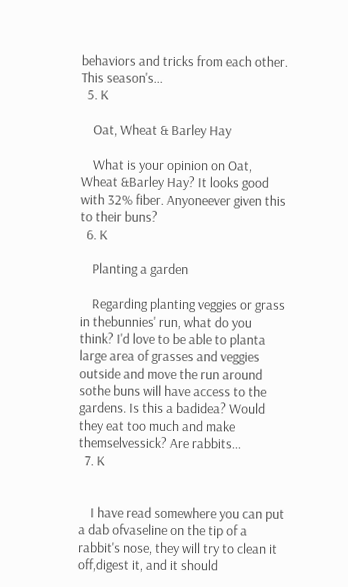behaviors and tricks from each other. This season's...
  5. K

    Oat, Wheat & Barley Hay

    What is your opinion on Oat, Wheat &Barley Hay? It looks good with 32% fiber. Anyoneever given this to their buns?
  6. K

    Planting a garden

    Regarding planting veggies or grass in thebunnies' run, what do you think? I'd love to be able to planta large area of grasses and veggies outside and move the run around sothe buns will have access to the gardens. Is this a badidea? Would they eat too much and make themselvessick? Are rabbits...
  7. K


    I have read somewhere you can put a dab ofvaseline on the tip of a rabbit's nose, they will try to clean it off,digest it, and it should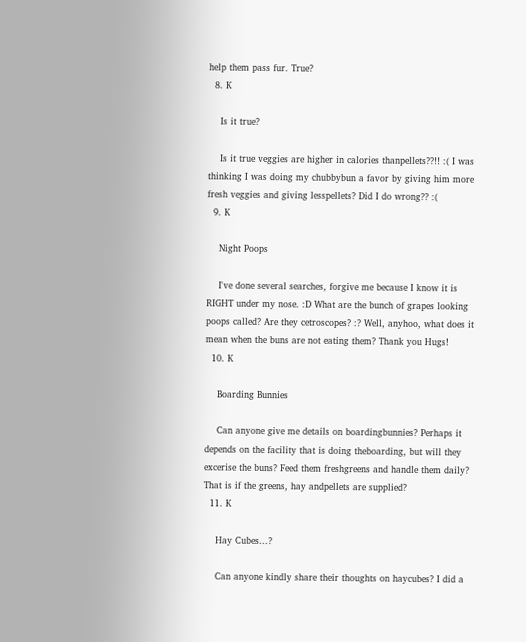help them pass fur. True?
  8. K

    Is it true?

    Is it true veggies are higher in calories thanpellets??!! :( I was thinking I was doing my chubbybun a favor by giving him more fresh veggies and giving lesspellets? Did I do wrong?? :(
  9. K

    Night Poops

    I've done several searches, forgive me because I know it is RIGHT under my nose. :D What are the bunch of grapes looking poops called? Are they cetroscopes? :? Well, anyhoo, what does it mean when the buns are not eating them? Thank you Hugs!
  10. K

    Boarding Bunnies

    Can anyone give me details on boardingbunnies? Perhaps it depends on the facility that is doing theboarding, but will they excerise the buns? Feed them freshgreens and handle them daily? That is if the greens, hay andpellets are supplied?
  11. K

    Hay Cubes...?

    Can anyone kindly share their thoughts on haycubes? I did a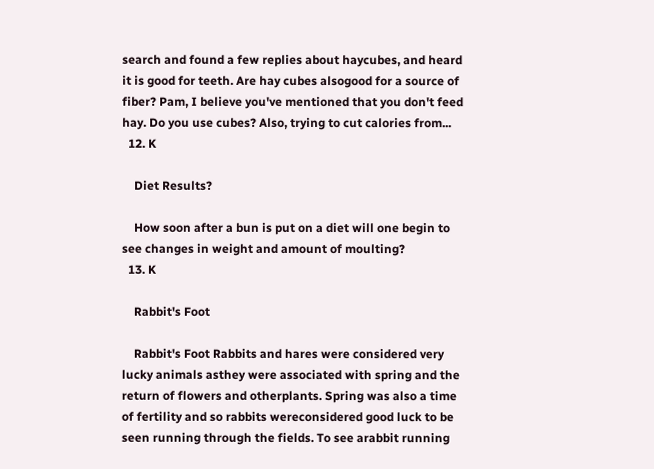search and found a few replies about haycubes, and heard it is good for teeth. Are hay cubes alsogood for a source of fiber? Pam, I believe you've mentioned that you don't feed hay. Do you use cubes? Also, trying to cut calories from...
  12. K

    Diet Results?

    How soon after a bun is put on a diet will one begin to see changes in weight and amount of moulting?
  13. K

    Rabbit's Foot

    Rabbit's Foot Rabbits and hares were considered very lucky animals asthey were associated with spring and the return of flowers and otherplants. Spring was also a time of fertility and so rabbits wereconsidered good luck to be seen running through the fields. To see arabbit running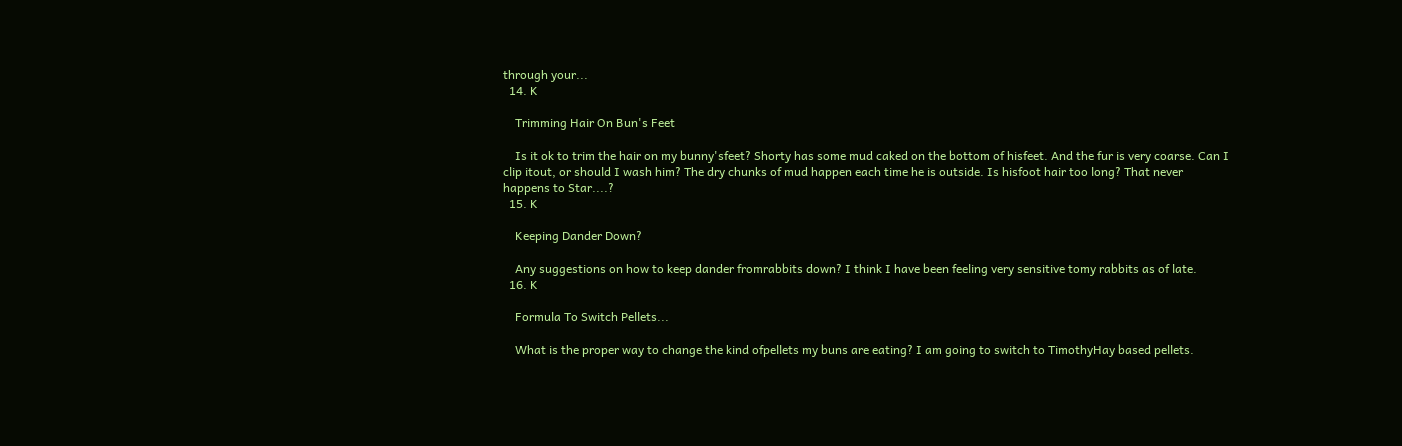through your...
  14. K

    Trimming Hair On Bun's Feet

    Is it ok to trim the hair on my bunny'sfeet? Shorty has some mud caked on the bottom of hisfeet. And the fur is very coarse. Can I clip itout, or should I wash him? The dry chunks of mud happen each time he is outside. Is hisfoot hair too long? That never happens to Star....?
  15. K

    Keeping Dander Down?

    Any suggestions on how to keep dander fromrabbits down? I think I have been feeling very sensitive tomy rabbits as of late.
  16. K

    Formula To Switch Pellets...

    What is the proper way to change the kind ofpellets my buns are eating? I am going to switch to TimothyHay based pellets.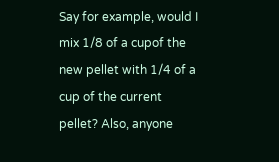Say for example, would I mix 1/8 of a cupof the new pellet with 1/4 of a cup of the current pellet? Also, anyone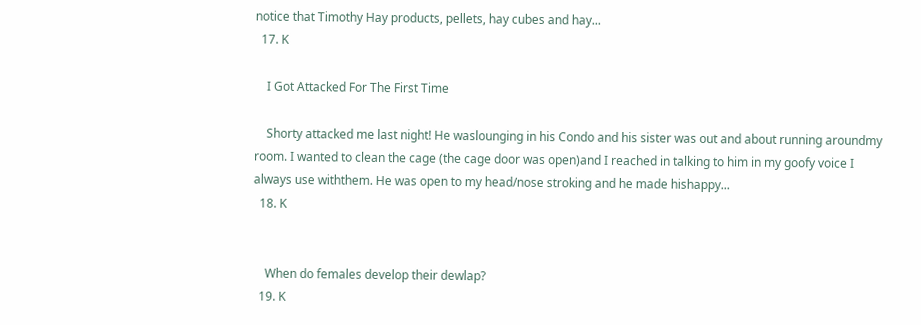notice that Timothy Hay products, pellets, hay cubes and hay...
  17. K

    I Got Attacked For The First Time

    Shorty attacked me last night! He waslounging in his Condo and his sister was out and about running aroundmy room. I wanted to clean the cage (the cage door was open)and I reached in talking to him in my goofy voice I always use withthem. He was open to my head/nose stroking and he made hishappy...
  18. K


    When do females develop their dewlap?
  19. K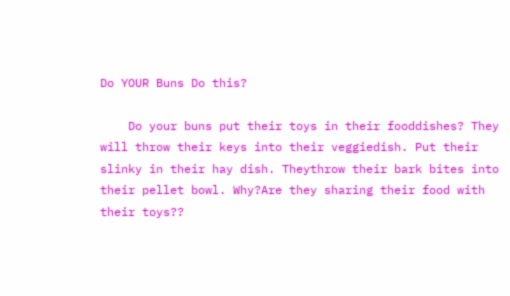Do YOUR Buns Do this?

    Do your buns put their toys in their fooddishes? They will throw their keys into their veggiedish. Put their slinky in their hay dish. Theythrow their bark bites into their pellet bowl. Why?Are they sharing their food with their toys??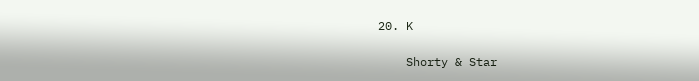20. K

    Shorty & Star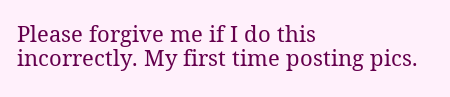Please forgive me if I do this incorrectly. My first time posting pics.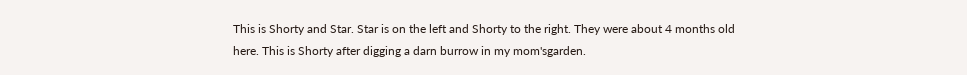This is Shorty and Star. Star is on the left and Shorty to the right. They were about 4 months old here. This is Shorty after digging a darn burrow in my mom'sgarden.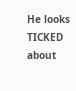He looks TICKED about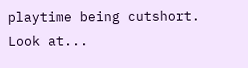playtime being cutshort. Look at...